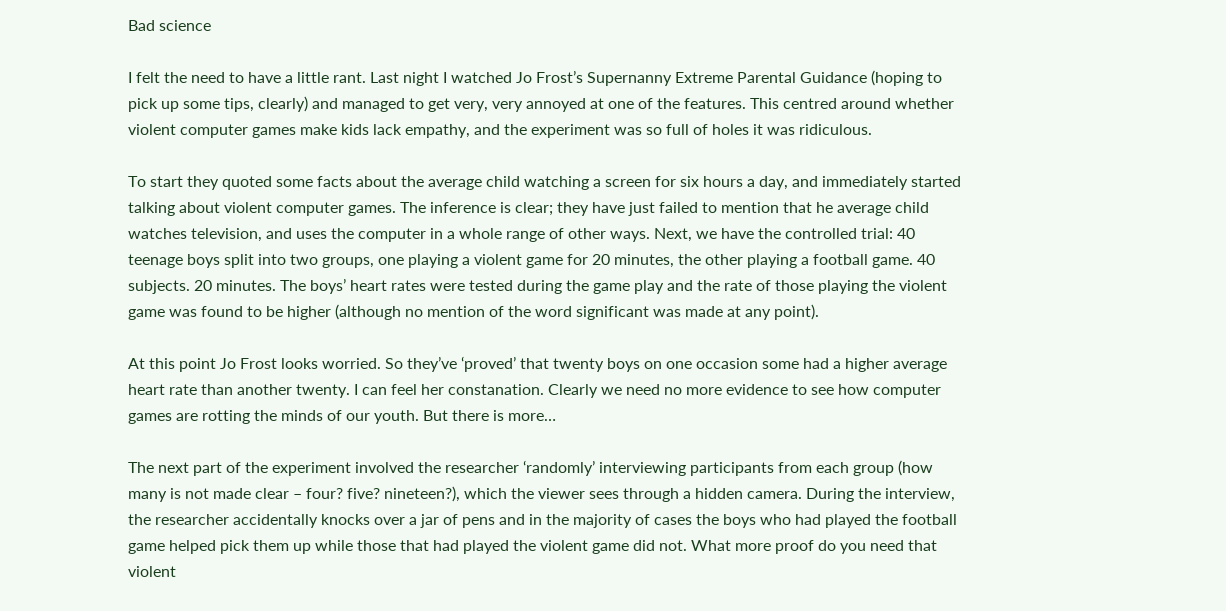Bad science

I felt the need to have a little rant. Last night I watched Jo Frost’s Supernanny Extreme Parental Guidance (hoping to pick up some tips, clearly) and managed to get very, very annoyed at one of the features. This centred around whether violent computer games make kids lack empathy, and the experiment was so full of holes it was ridiculous.

To start they quoted some facts about the average child watching a screen for six hours a day, and immediately started talking about violent computer games. The inference is clear; they have just failed to mention that he average child watches television, and uses the computer in a whole range of other ways. Next, we have the controlled trial: 40 teenage boys split into two groups, one playing a violent game for 20 minutes, the other playing a football game. 40 subjects. 20 minutes. The boys’ heart rates were tested during the game play and the rate of those playing the violent game was found to be higher (although no mention of the word significant was made at any point).

At this point Jo Frost looks worried. So they’ve ‘proved’ that twenty boys on one occasion some had a higher average heart rate than another twenty. I can feel her constanation. Clearly we need no more evidence to see how computer games are rotting the minds of our youth. But there is more…

The next part of the experiment involved the researcher ‘randomly’ interviewing participants from each group (how many is not made clear – four? five? nineteen?), which the viewer sees through a hidden camera. During the interview, the researcher accidentally knocks over a jar of pens and in the majority of cases the boys who had played the football game helped pick them up while those that had played the violent game did not. What more proof do you need that violent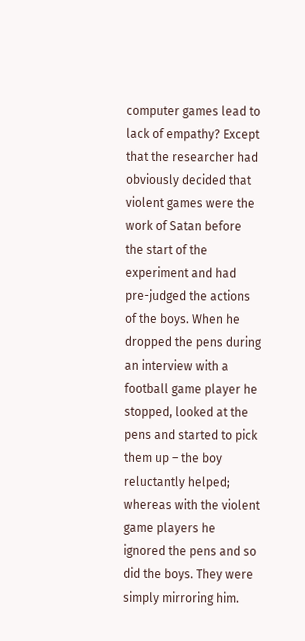computer games lead to lack of empathy? Except that the researcher had obviously decided that violent games were the work of Satan before the start of the experiment and had pre-judged the actions of the boys. When he dropped the pens during an interview with a football game player he stopped, looked at the pens and started to pick them up – the boy reluctantly helped; whereas with the violent game players he ignored the pens and so did the boys. They were simply mirroring him.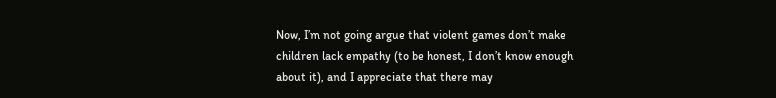Now, I’m not going argue that violent games don’t make children lack empathy (to be honest, I don’t know enough about it), and I appreciate that there may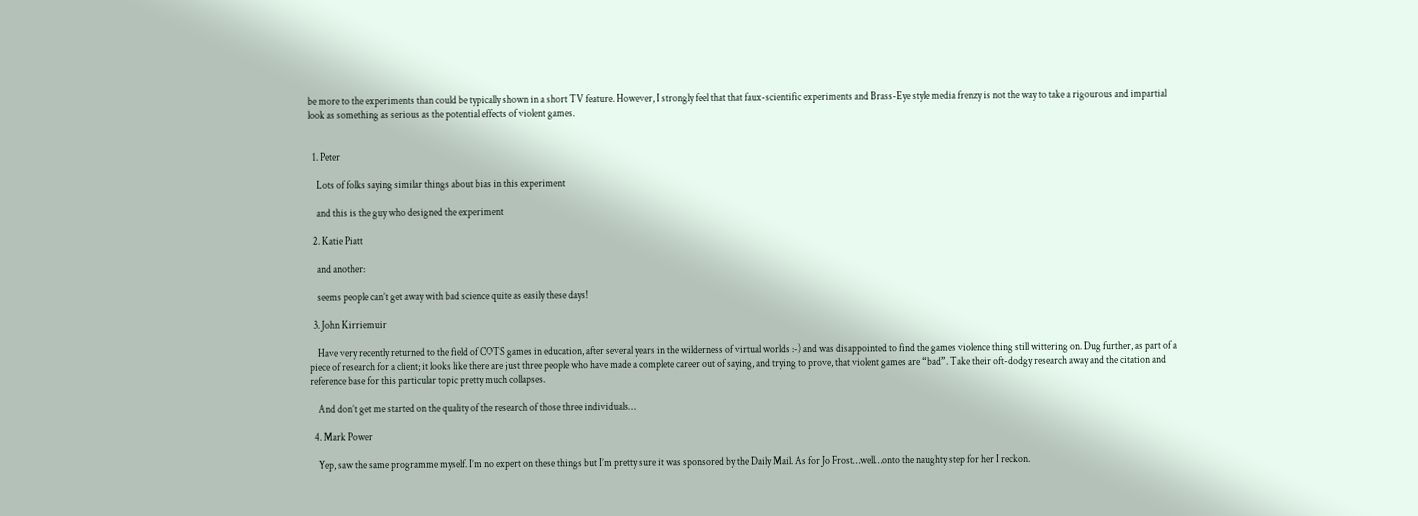be more to the experiments than could be typically shown in a short TV feature. However, I strongly feel that that faux-scientific experiments and Brass-Eye style media frenzy is not the way to take a rigourous and impartial look as something as serious as the potential effects of violent games.


  1. Peter

    Lots of folks saying similar things about bias in this experiment

    and this is the guy who designed the experiment

  2. Katie Piatt

    and another:

    seems people can’t get away with bad science quite as easily these days!

  3. John Kirriemuir

    Have very recently returned to the field of COTS games in education, after several years in the wilderness of virtual worlds :-) and was disappointed to find the games violence thing still wittering on. Dug further, as part of a piece of research for a client; it looks like there are just three people who have made a complete career out of saying, and trying to prove, that violent games are “bad”. Take their oft-dodgy research away and the citation and reference base for this particular topic pretty much collapses.

    And don’t get me started on the quality of the research of those three individuals…

  4. Mark Power

    Yep, saw the same programme myself. I’m no expert on these things but I’m pretty sure it was sponsored by the Daily Mail. As for Jo Frost…well…onto the naughty step for her I reckon.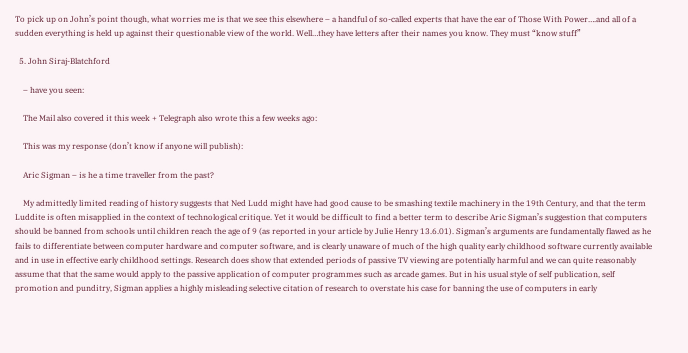To pick up on John’s point though, what worries me is that we see this elsewhere – a handful of so-called experts that have the ear of Those With Power….and all of a sudden everything is held up against their questionable view of the world. Well…they have letters after their names you know. They must “know stuff”

  5. John Siraj-Blatchford

    – have you seen:

    The Mail also covered it this week + Telegraph also wrote this a few weeks ago:

    This was my response (don’t know if anyone will publish):

    Aric Sigman – is he a time traveller from the past?

    My admittedly limited reading of history suggests that Ned Ludd might have had good cause to be smashing textile machinery in the 19th Century, and that the term Luddite is often misapplied in the context of technological critique. Yet it would be difficult to find a better term to describe Aric Sigman’s suggestion that computers should be banned from schools until children reach the age of 9 (as reported in your article by Julie Henry 13.6.01). Sigman’s arguments are fundamentally flawed as he fails to differentiate between computer hardware and computer software, and is clearly unaware of much of the high quality early childhood software currently available and in use in effective early childhood settings. Research does show that extended periods of passive TV viewing are potentially harmful and we can quite reasonably assume that that the same would apply to the passive application of computer programmes such as arcade games. But in his usual style of self publication, self promotion and punditry, Sigman applies a highly misleading selective citation of research to overstate his case for banning the use of computers in early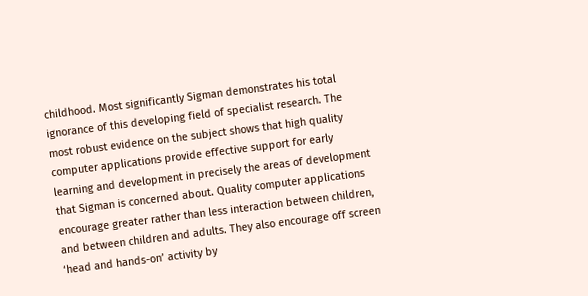childhood. Most significantly Sigman demonstrates his total ignorance of this developing field of specialist research. The most robust evidence on the subject shows that high quality computer applications provide effective support for early learning and development in precisely the areas of development that Sigman is concerned about. Quality computer applications encourage greater rather than less interaction between children, and between children and adults. They also encourage off screen ‘head and hands-on’ activity by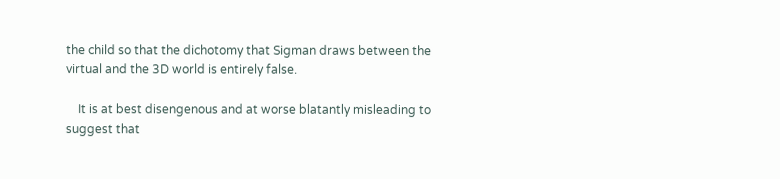the child so that the dichotomy that Sigman draws between the virtual and the 3D world is entirely false.

    It is at best disengenous and at worse blatantly misleading to suggest that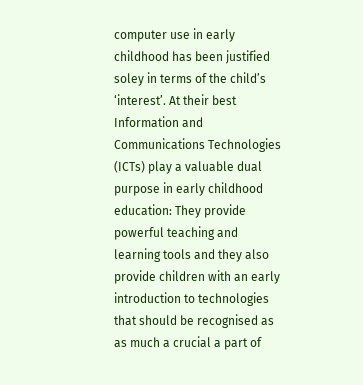computer use in early childhood has been justified soley in terms of the child’s ‘interest’. At their best Information and Communications Technologies (ICTs) play a valuable dual purpose in early childhood education: They provide powerful teaching and learning tools and they also provide children with an early introduction to technologies that should be recognised as as much a crucial a part of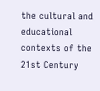the cultural and educational contexts of the 21st Century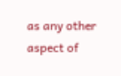as any other aspect of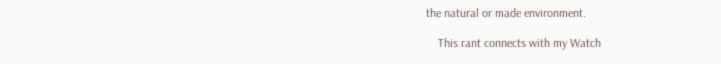the natural or made environment.

    This rant connects with my Watch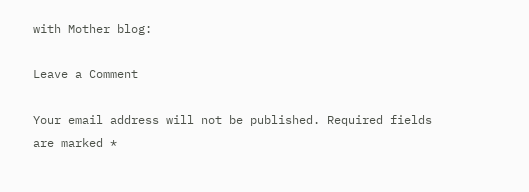with Mother blog:

Leave a Comment

Your email address will not be published. Required fields are marked *